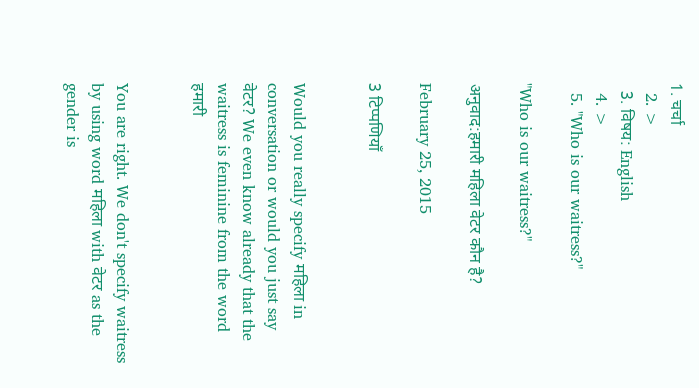1. चर्चा
  2. >
  3. विषय: English
  4. >
  5. "Who is our waitress?"

"Who is our waitress?"

अनुवाद:हमारी महिला वेटर कौन है?

February 25, 2015

3 टिप्पणियाँ


Would you really specify महिला in conversation or would you just say वेटर? We even know already that the waitress is feminine from the word हमारी


You are right. We don't specify waitress by using word महिला with वेटर as the gender is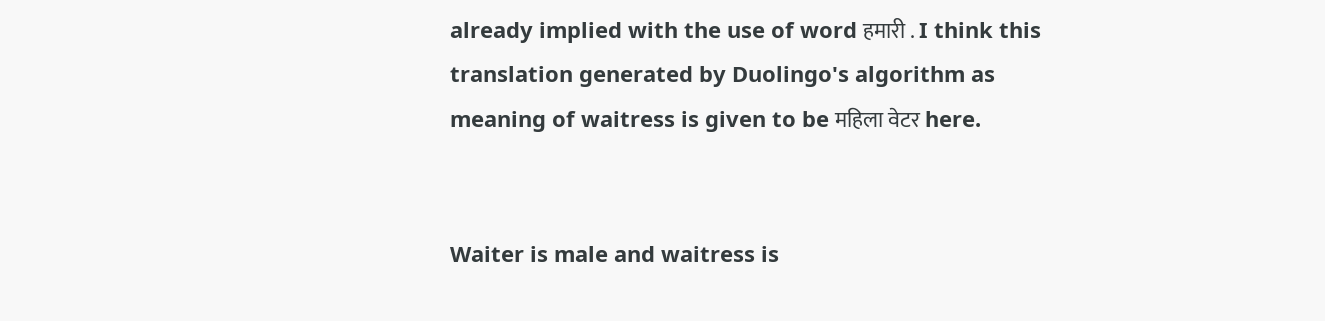already implied with the use of word हमारी . I think this translation generated by Duolingo's algorithm as meaning of waitress is given to be महिला वेटर here.


Waiter is male and waitress is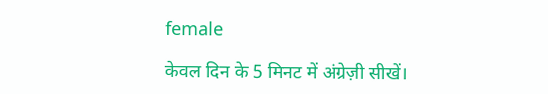female

केवल दिन के 5 मिनट में अंग्रेज़ी सीखें।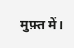मुफ़्त में।